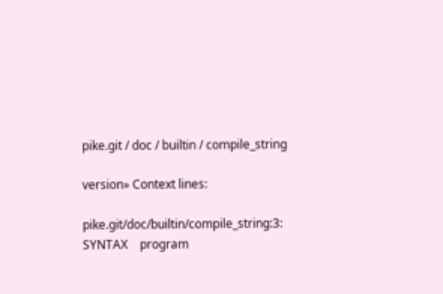pike.git / doc / builtin / compile_string

version» Context lines:

pike.git/doc/builtin/compile_string:3:      SYNTAX    program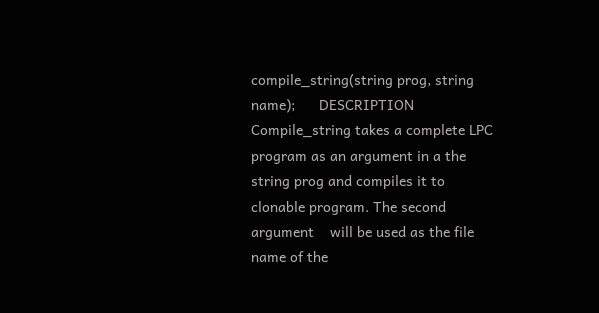compile_string(string prog, string name);      DESCRIPTION    Compile_string takes a complete LPC program as an argument in a the    string prog and compiles it to clonable program. The second argument    will be used as the file name of the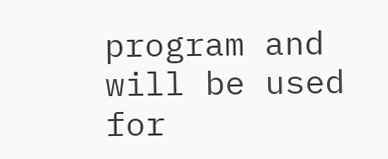program and will be used for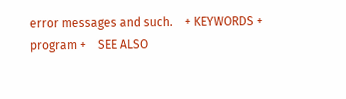error messages and such.    + KEYWORDS +  program +    SEE ALSO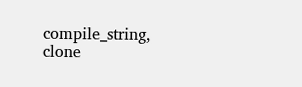compile_string, clone